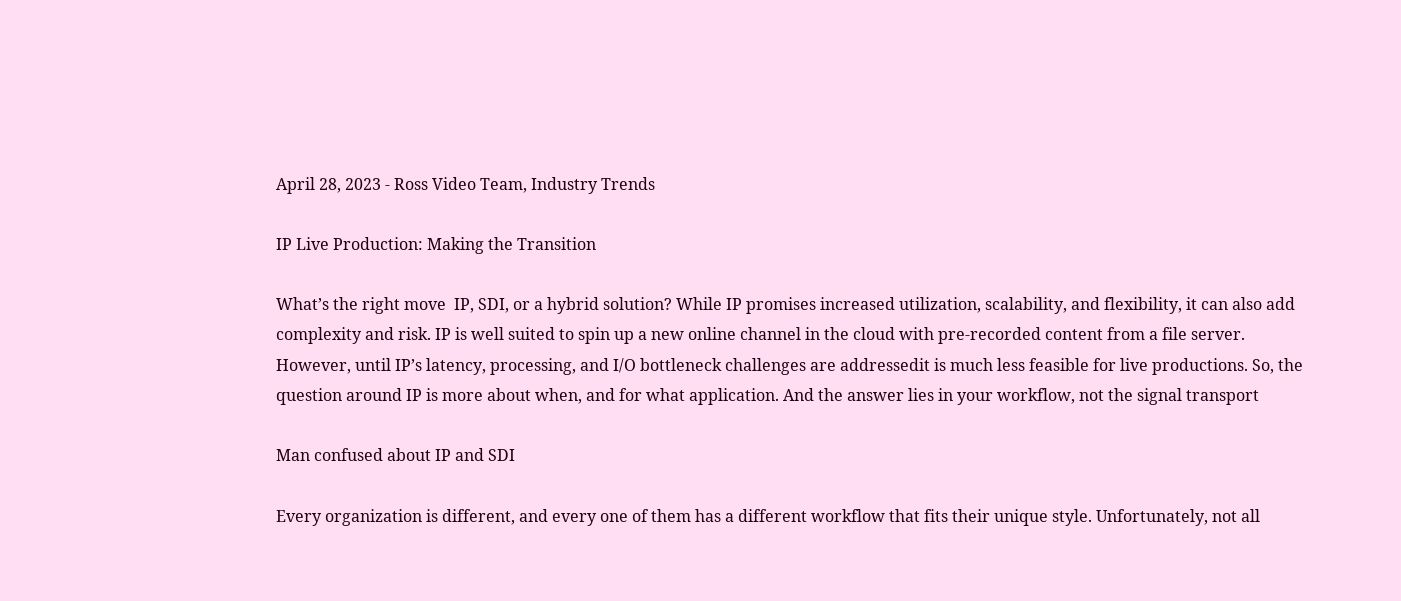April 28, 2023 - Ross Video Team, Industry Trends

IP Live Production: Making the Transition

What’s the right move  IP, SDI, or a hybrid solution? While IP promises increased utilization, scalability, and flexibility, it can also add complexity and risk. IP is well suited to spin up a new online channel in the cloud with pre-recorded content from a file server. However, until IP’s latency, processing, and I/O bottleneck challenges are addressedit is much less feasible for live productions. So, the question around IP is more about when, and for what application. And the answer lies in your workflow, not the signal transport

Man confused about IP and SDI

Every organization is different, and every one of them has a different workflow that fits their unique style. Unfortunately, not all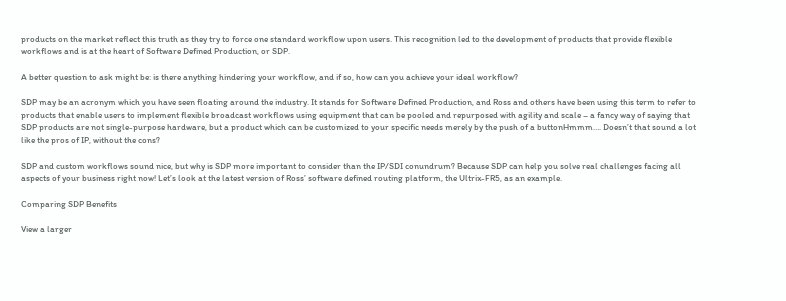products on the market reflect this truth as they try to force one standard workflow upon users. This recognition led to the development of products that provide flexible workflows and is at the heart of Software Defined Production, or SDP.

A better question to ask might be: is there anything hindering your workflow, and if so, how can you achieve your ideal workflow?

SDP may be an acronym which you have seen floating around the industry. It stands for Software Defined Production, and Ross and others have been using this term to refer to products that enable users to implement flexible broadcast workflows using equipment that can be pooled and repurposed with agility and scale – a fancy way of saying that SDP products are not single-purpose hardware, but a product which can be customized to your specific needs merely by the push of a buttonHmmm…. Doesn’t that sound a lot like the pros of IP, without the cons?

SDP and custom workflows sound nice, but why is SDP more important to consider than the IP/SDI conundrum? Because SDP can help you solve real challenges facing all aspects of your business right now! Let’s look at the latest version of Ross’ software defined routing platform, the Ultrix-FR5, as an example.

Comparing SDP Benefits

View a larger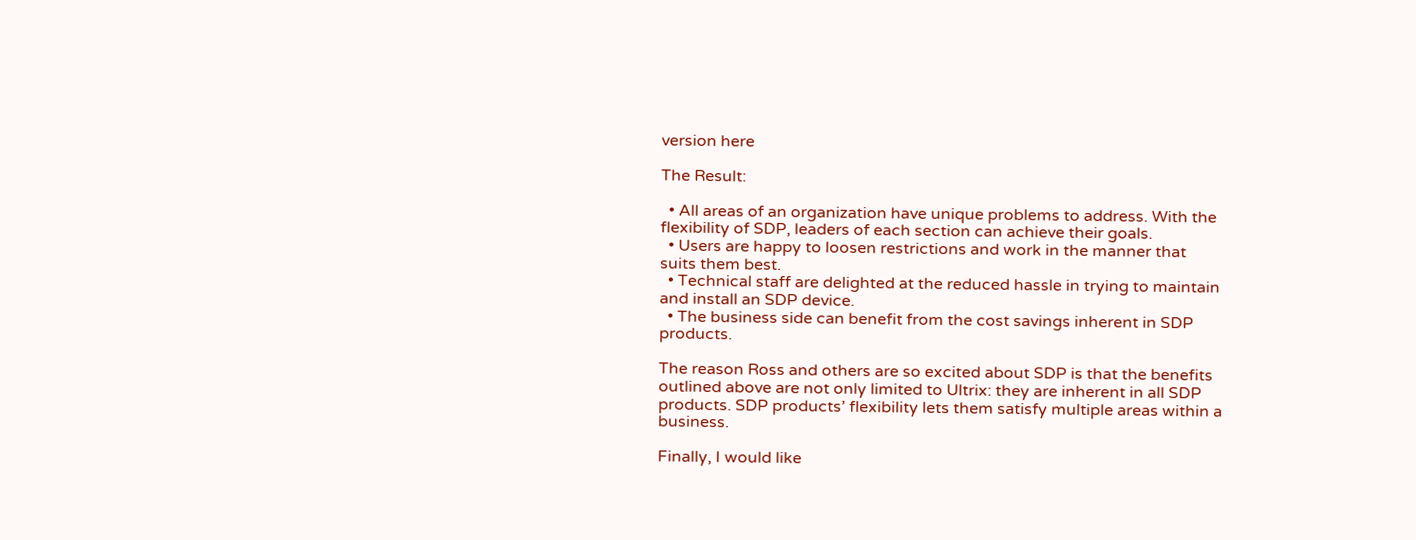version here

The Result:

  • All areas of an organization have unique problems to address. With the flexibility of SDP, leaders of each section can achieve their goals.
  • Users are happy to loosen restrictions and work in the manner that suits them best.
  • Technical staff are delighted at the reduced hassle in trying to maintain and install an SDP device.
  • The business side can benefit from the cost savings inherent in SDP products.

The reason Ross and others are so excited about SDP is that the benefits outlined above are not only limited to Ultrix: they are inherent in all SDP products. SDP products’ flexibility lets them satisfy multiple areas within a business.

Finally, I would like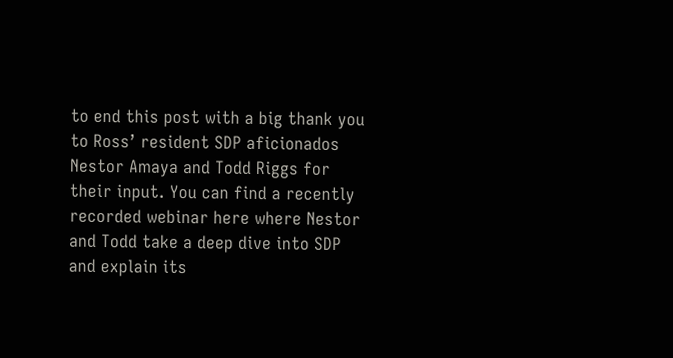to end this post with a big thank you to Ross’ resident SDP aficionados Nestor Amaya and Todd Riggs for their input. You can find a recently recorded webinar here where Nestor and Todd take a deep dive into SDP and explain its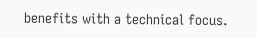benefits with a technical focus.